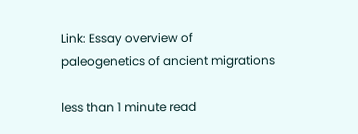Link: Essay overview of paleogenetics of ancient migrations

less than 1 minute read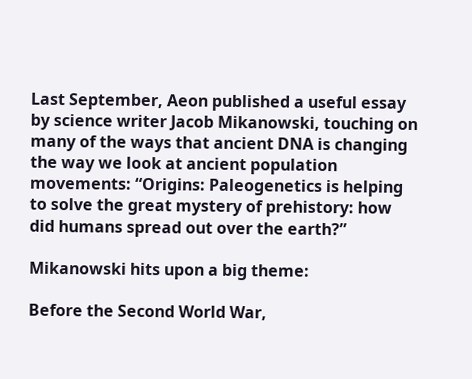Last September, Aeon published a useful essay by science writer Jacob Mikanowski, touching on many of the ways that ancient DNA is changing the way we look at ancient population movements: “Origins: Paleogenetics is helping to solve the great mystery of prehistory: how did humans spread out over the earth?”

Mikanowski hits upon a big theme:

Before the Second World War,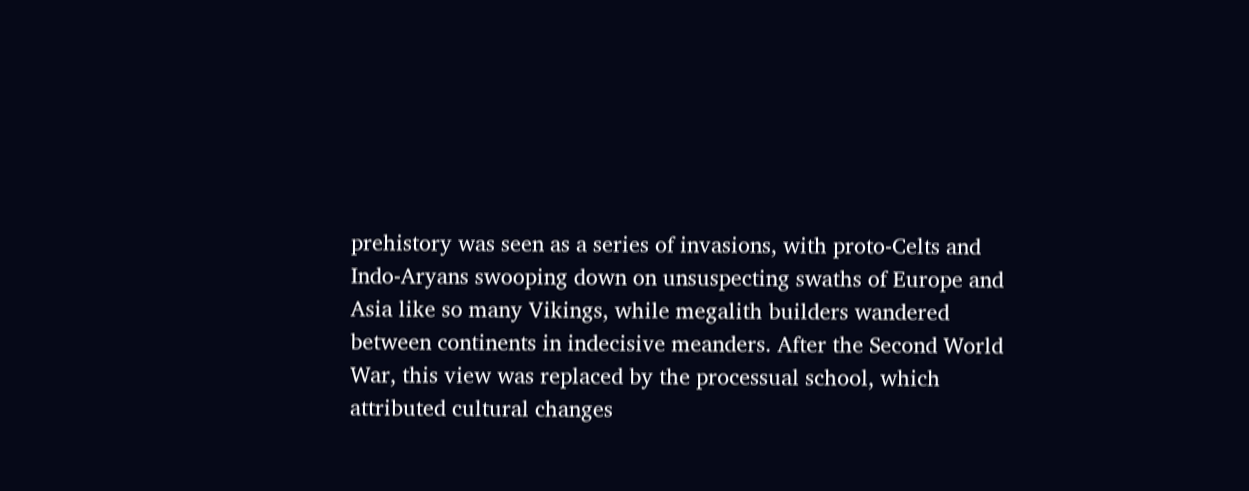prehistory was seen as a series of invasions, with proto-Celts and Indo-Aryans swooping down on unsuspecting swaths of Europe and Asia like so many Vikings, while megalith builders wandered between continents in indecisive meanders. After the Second World War, this view was replaced by the processual school, which attributed cultural changes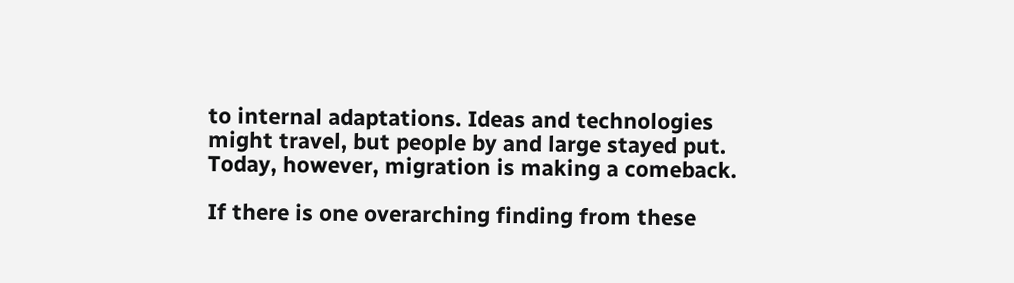to internal adaptations. Ideas and technologies might travel, but people by and large stayed put. Today, however, migration is making a comeback.

If there is one overarching finding from these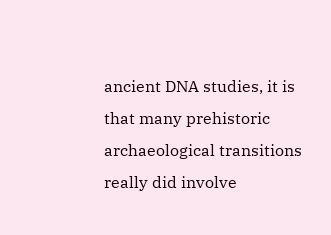ancient DNA studies, it is that many prehistoric archaeological transitions really did involve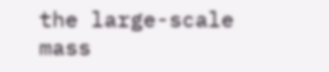the large-scale mass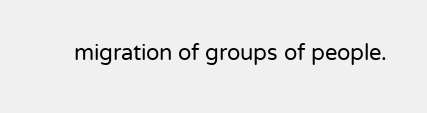migration of groups of people.